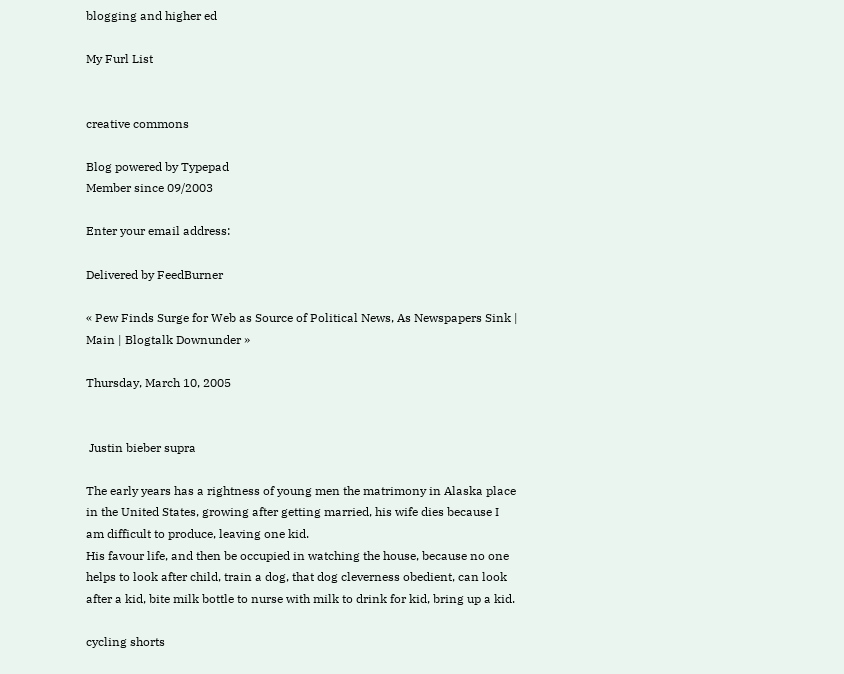blogging and higher ed

My Furl List


creative commons

Blog powered by Typepad
Member since 09/2003

Enter your email address:

Delivered by FeedBurner

« Pew Finds Surge for Web as Source of Political News, As Newspapers Sink | Main | Blogtalk Downunder »

Thursday, March 10, 2005


 Justin bieber supra

The early years has a rightness of young men the matrimony in Alaska place in the United States, growing after getting married, his wife dies because I am difficult to produce, leaving one kid.
His favour life, and then be occupied in watching the house, because no one helps to look after child, train a dog, that dog cleverness obedient, can look after a kid, bite milk bottle to nurse with milk to drink for kid, bring up a kid.

cycling shorts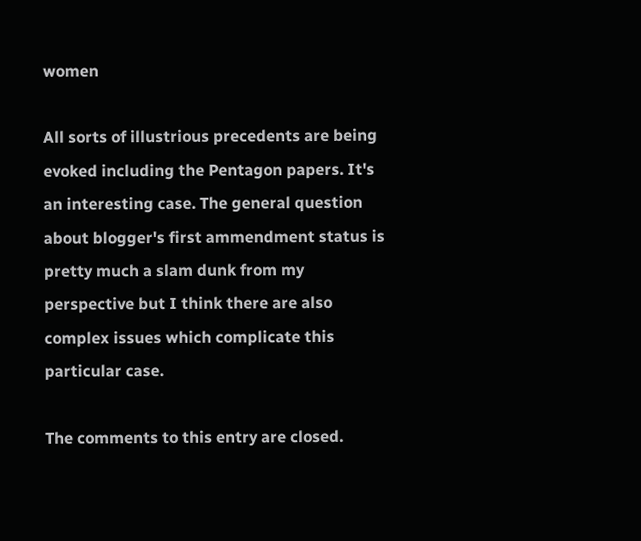women

All sorts of illustrious precedents are being evoked including the Pentagon papers. It's an interesting case. The general question about blogger's first ammendment status is pretty much a slam dunk from my perspective but I think there are also complex issues which complicate this particular case.

The comments to this entry are closed.